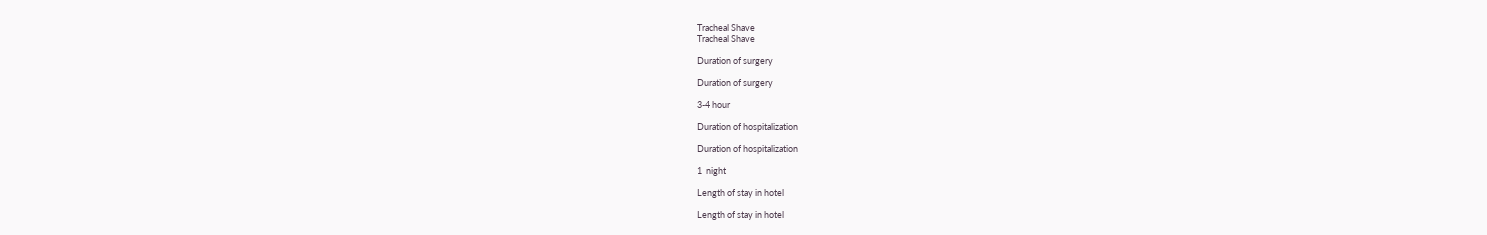Tracheal Shave
Tracheal Shave

Duration of surgery

Duration of surgery

3-4 hour

Duration of hospitalization

Duration of hospitalization

1  night

Length of stay in hotel

Length of stay in hotel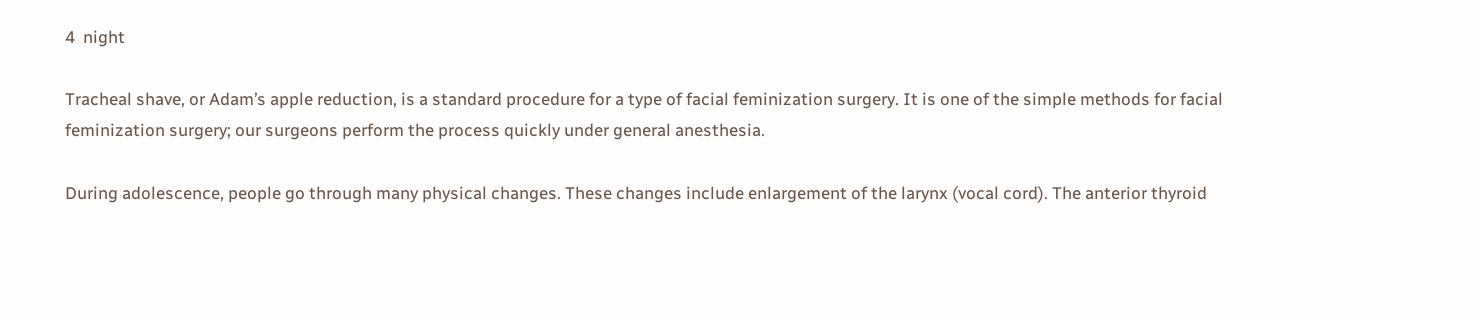4  night

Tracheal shave, or Adam’s apple reduction, is a standard procedure for a type of facial feminization surgery. It is one of the simple methods for facial feminization surgery; our surgeons perform the process quickly under general anesthesia.

During adolescence, people go through many physical changes. These changes include enlargement of the larynx (vocal cord). The anterior thyroid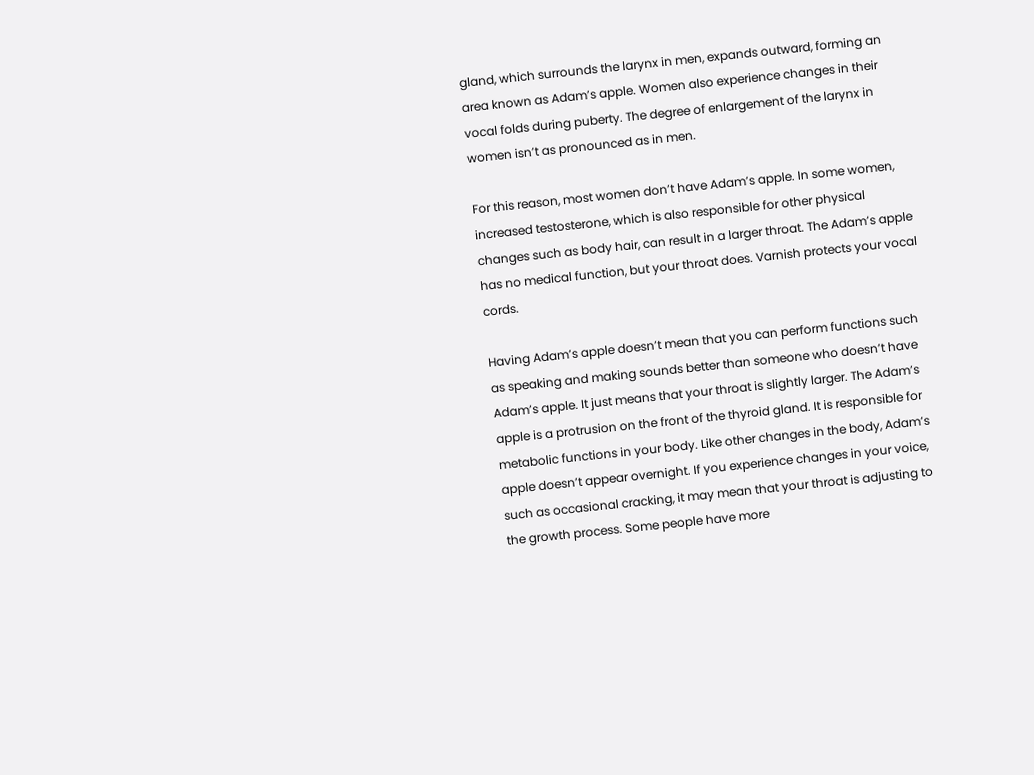gland, which surrounds the larynx in men, expands outward, forming an area known as Adam’s apple. Women also experience changes in their vocal folds during puberty. The degree of enlargement of the larynx in women isn’t as pronounced as in men.

For this reason, most women don’t have Adam’s apple. In some women, increased testosterone, which is also responsible for other physical changes such as body hair, can result in a larger throat. The Adam’s apple has no medical function, but your throat does. Varnish protects your vocal cords.

Having Adam’s apple doesn’t mean that you can perform functions such as speaking and making sounds better than someone who doesn’t have Adam’s apple. It just means that your throat is slightly larger. The Adam’s apple is a protrusion on the front of the thyroid gland. It is responsible for metabolic functions in your body. Like other changes in the body, Adam’s apple doesn’t appear overnight. If you experience changes in your voice, such as occasional cracking, it may mean that your throat is adjusting to the growth process. Some people have more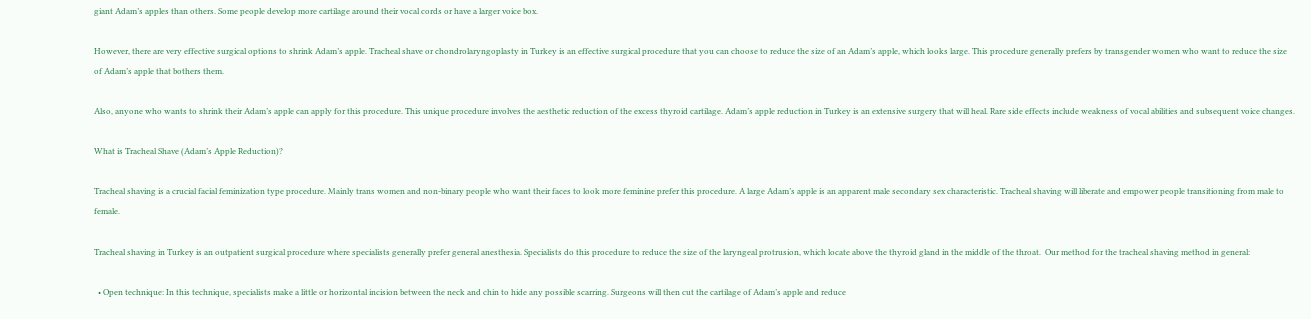giant Adam’s apples than others. Some people develop more cartilage around their vocal cords or have a larger voice box.

However, there are very effective surgical options to shrink Adam’s apple. Tracheal shave or chondrolaryngoplasty in Turkey is an effective surgical procedure that you can choose to reduce the size of an Adam’s apple, which looks large. This procedure generally prefers by transgender women who want to reduce the size of Adam’s apple that bothers them.

Also, anyone who wants to shrink their Adam’s apple can apply for this procedure. This unique procedure involves the aesthetic reduction of the excess thyroid cartilage. Adam’s apple reduction in Turkey is an extensive surgery that will heal. Rare side effects include weakness of vocal abilities and subsequent voice changes.

What is Tracheal Shave (Adam’s Apple Reduction)?

Tracheal shaving is a crucial facial feminization type procedure. Mainly trans women and non-binary people who want their faces to look more feminine prefer this procedure. A large Adam’s apple is an apparent male secondary sex characteristic. Tracheal shaving will liberate and empower people transitioning from male to female.

Tracheal shaving in Turkey is an outpatient surgical procedure where specialists generally prefer general anesthesia. Specialists do this procedure to reduce the size of the laryngeal protrusion, which locate above the thyroid gland in the middle of the throat.  Our method for the tracheal shaving method in general:

  • Open technique: In this technique, specialists make a little or horizontal incision between the neck and chin to hide any possible scarring. Surgeons will then cut the cartilage of Adam’s apple and reduce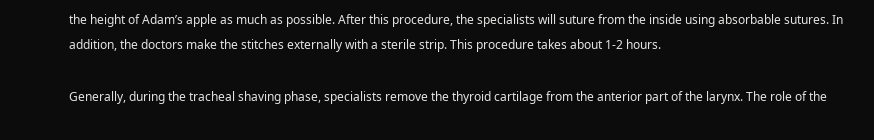the height of Adam’s apple as much as possible. After this procedure, the specialists will suture from the inside using absorbable sutures. In addition, the doctors make the stitches externally with a sterile strip. This procedure takes about 1-2 hours.

Generally, during the tracheal shaving phase, specialists remove the thyroid cartilage from the anterior part of the larynx. The role of the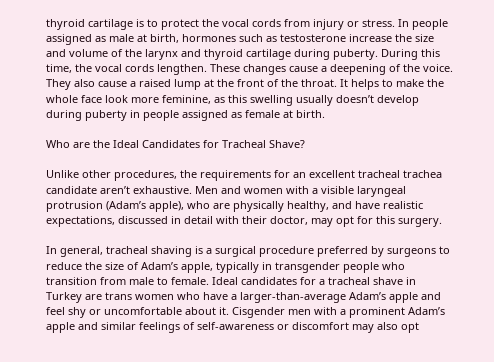thyroid cartilage is to protect the vocal cords from injury or stress. In people assigned as male at birth, hormones such as testosterone increase the size and volume of the larynx and thyroid cartilage during puberty. During this time, the vocal cords lengthen. These changes cause a deepening of the voice. They also cause a raised lump at the front of the throat. It helps to make the whole face look more feminine, as this swelling usually doesn’t develop during puberty in people assigned as female at birth.

Who are the Ideal Candidates for Tracheal Shave?

Unlike other procedures, the requirements for an excellent tracheal trachea candidate aren’t exhaustive. Men and women with a visible laryngeal protrusion (Adam’s apple), who are physically healthy, and have realistic expectations, discussed in detail with their doctor, may opt for this surgery.

In general, tracheal shaving is a surgical procedure preferred by surgeons to reduce the size of Adam’s apple, typically in transgender people who transition from male to female. Ideal candidates for a tracheal shave in Turkey are trans women who have a larger-than-average Adam’s apple and feel shy or uncomfortable about it. Cisgender men with a prominent Adam’s apple and similar feelings of self-awareness or discomfort may also opt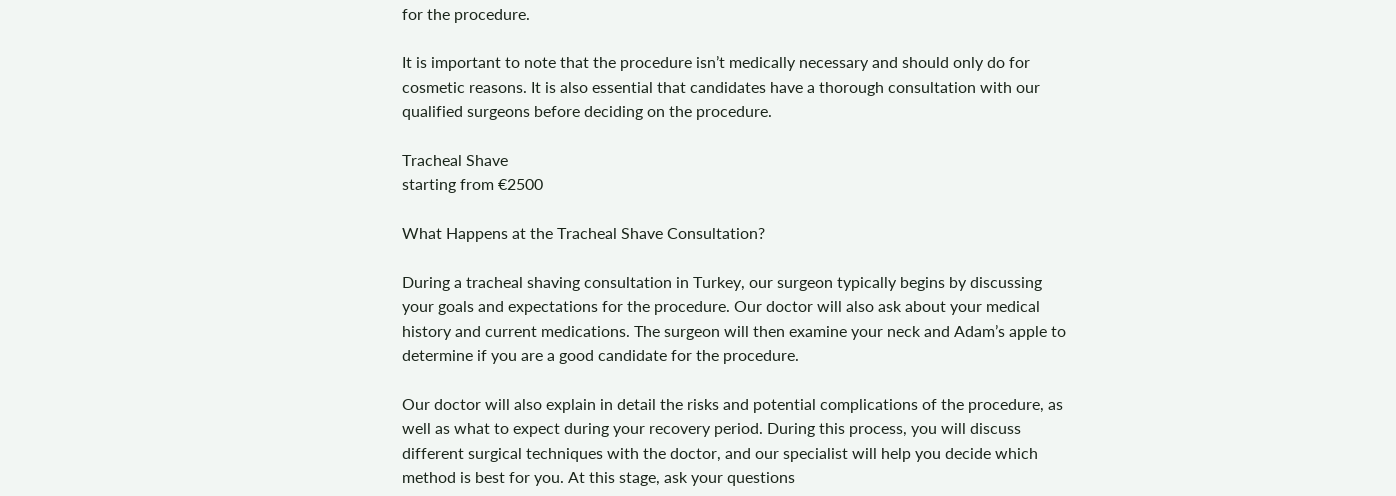for the procedure.

It is important to note that the procedure isn’t medically necessary and should only do for cosmetic reasons. It is also essential that candidates have a thorough consultation with our qualified surgeons before deciding on the procedure.

Tracheal Shave
starting from €2500

What Happens at the Tracheal Shave Consultation?

During a tracheal shaving consultation in Turkey, our surgeon typically begins by discussing your goals and expectations for the procedure. Our doctor will also ask about your medical history and current medications. The surgeon will then examine your neck and Adam’s apple to determine if you are a good candidate for the procedure.

Our doctor will also explain in detail the risks and potential complications of the procedure, as well as what to expect during your recovery period. During this process, you will discuss different surgical techniques with the doctor, and our specialist will help you decide which method is best for you. At this stage, ask your questions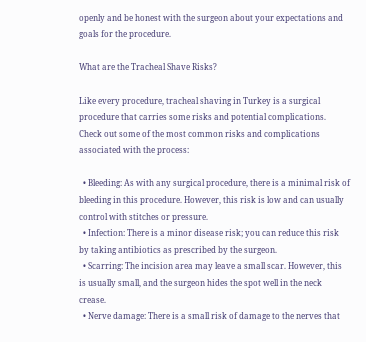openly and be honest with the surgeon about your expectations and goals for the procedure.

What are the Tracheal Shave Risks?

Like every procedure, tracheal shaving in Turkey is a surgical procedure that carries some risks and potential complications. Check out some of the most common risks and complications associated with the process:

  • Bleeding: As with any surgical procedure, there is a minimal risk of bleeding in this procedure. However, this risk is low and can usually control with stitches or pressure.
  • Infection: There is a minor disease risk; you can reduce this risk by taking antibiotics as prescribed by the surgeon.
  • Scarring: The incision area may leave a small scar. However, this is usually small, and the surgeon hides the spot well in the neck crease.
  • Nerve damage: There is a small risk of damage to the nerves that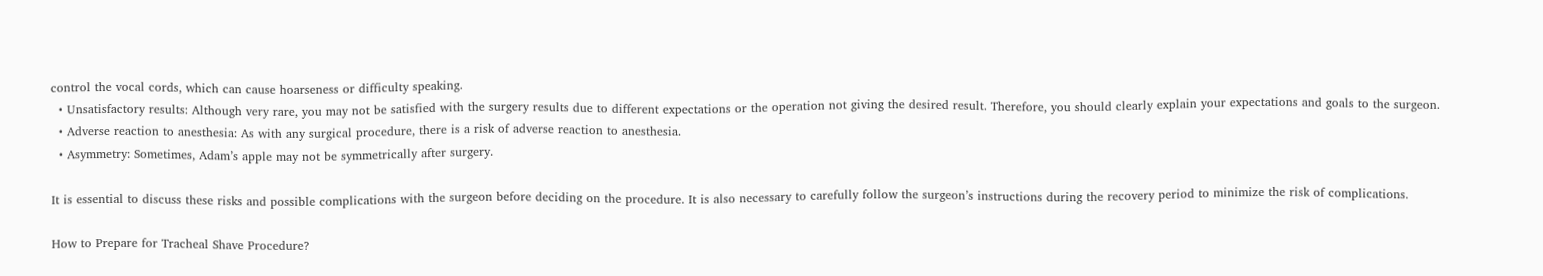control the vocal cords, which can cause hoarseness or difficulty speaking.
  • Unsatisfactory results: Although very rare, you may not be satisfied with the surgery results due to different expectations or the operation not giving the desired result. Therefore, you should clearly explain your expectations and goals to the surgeon.
  • Adverse reaction to anesthesia: As with any surgical procedure, there is a risk of adverse reaction to anesthesia.
  • Asymmetry: Sometimes, Adam’s apple may not be symmetrically after surgery.

It is essential to discuss these risks and possible complications with the surgeon before deciding on the procedure. It is also necessary to carefully follow the surgeon’s instructions during the recovery period to minimize the risk of complications.

How to Prepare for Tracheal Shave Procedure?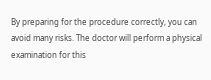By preparing for the procedure correctly, you can avoid many risks. The doctor will perform a physical examination for this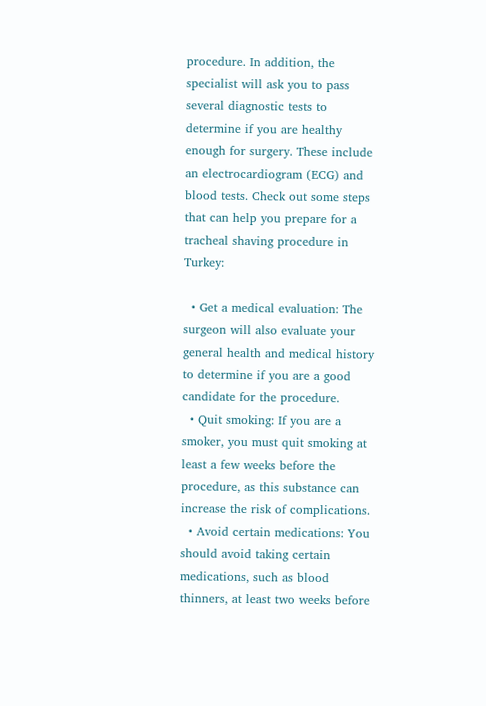procedure. In addition, the specialist will ask you to pass several diagnostic tests to determine if you are healthy enough for surgery. These include an electrocardiogram (ECG) and blood tests. Check out some steps that can help you prepare for a tracheal shaving procedure in Turkey:

  • Get a medical evaluation: The surgeon will also evaluate your general health and medical history to determine if you are a good candidate for the procedure.
  • Quit smoking: If you are a smoker, you must quit smoking at least a few weeks before the procedure, as this substance can increase the risk of complications.
  • Avoid certain medications: You should avoid taking certain medications, such as blood thinners, at least two weeks before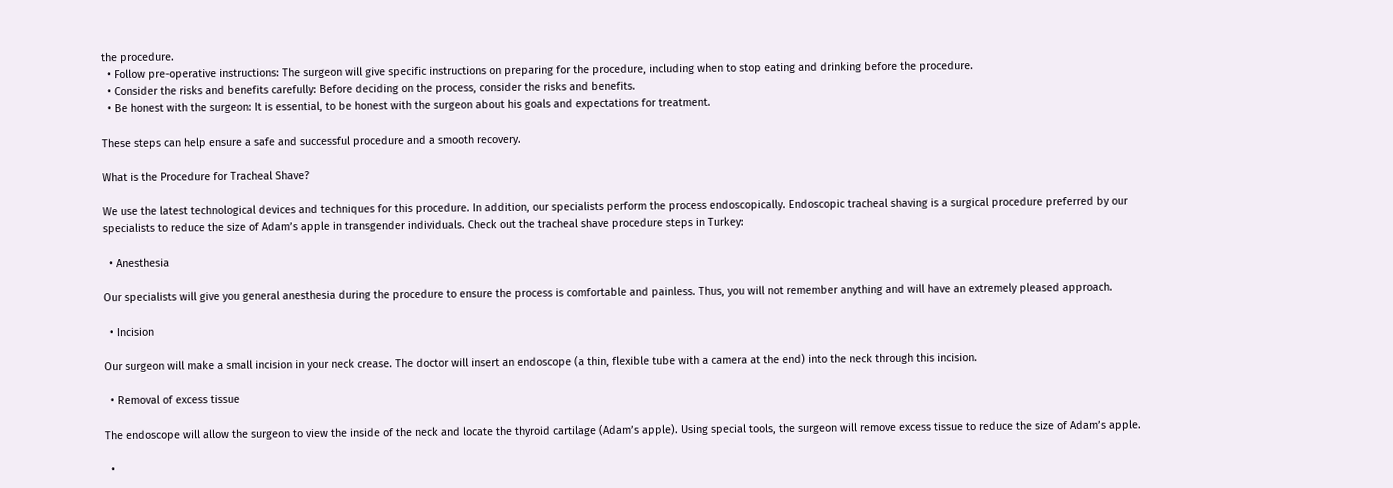the procedure.
  • Follow pre-operative instructions: The surgeon will give specific instructions on preparing for the procedure, including when to stop eating and drinking before the procedure.
  • Consider the risks and benefits carefully: Before deciding on the process, consider the risks and benefits.
  • Be honest with the surgeon: It is essential, to be honest with the surgeon about his goals and expectations for treatment.

These steps can help ensure a safe and successful procedure and a smooth recovery.

What is the Procedure for Tracheal Shave?

We use the latest technological devices and techniques for this procedure. In addition, our specialists perform the process endoscopically. Endoscopic tracheal shaving is a surgical procedure preferred by our specialists to reduce the size of Adam’s apple in transgender individuals. Check out the tracheal shave procedure steps in Turkey:

  • Anesthesia

Our specialists will give you general anesthesia during the procedure to ensure the process is comfortable and painless. Thus, you will not remember anything and will have an extremely pleased approach.

  • Incision

Our surgeon will make a small incision in your neck crease. The doctor will insert an endoscope (a thin, flexible tube with a camera at the end) into the neck through this incision.

  • Removal of excess tissue

The endoscope will allow the surgeon to view the inside of the neck and locate the thyroid cartilage (Adam’s apple). Using special tools, the surgeon will remove excess tissue to reduce the size of Adam’s apple.

  •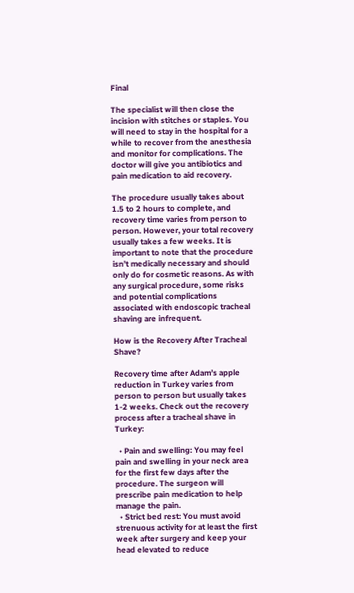Final

The specialist will then close the incision with stitches or staples. You will need to stay in the hospital for a while to recover from the anesthesia and monitor for complications. The doctor will give you antibiotics and pain medication to aid recovery.

The procedure usually takes about 1.5 to 2 hours to complete, and recovery time varies from person to person. However, your total recovery usually takes a few weeks. It is important to note that the procedure isn’t medically necessary and should only do for cosmetic reasons. As with any surgical procedure, some risks and potential complications associated with endoscopic tracheal shaving are infrequent.

How is the Recovery After Tracheal Shave?

Recovery time after Adam’s apple reduction in Turkey varies from person to person but usually takes 1-2 weeks. Check out the recovery process after a tracheal shave in Turkey:

  • Pain and swelling: You may feel pain and swelling in your neck area for the first few days after the procedure. The surgeon will prescribe pain medication to help manage the pain.
  • Strict bed rest: You must avoid strenuous activity for at least the first week after surgery and keep your head elevated to reduce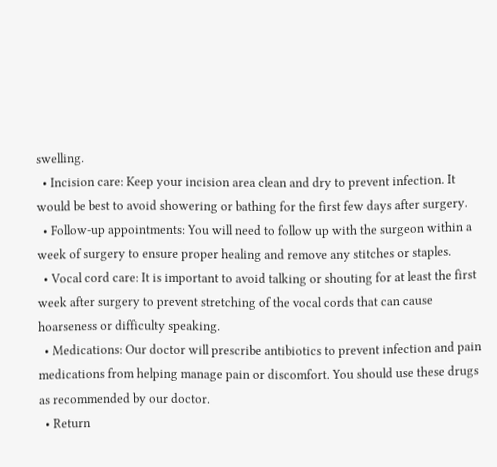swelling.
  • Incision care: Keep your incision area clean and dry to prevent infection. It would be best to avoid showering or bathing for the first few days after surgery.
  • Follow-up appointments: You will need to follow up with the surgeon within a week of surgery to ensure proper healing and remove any stitches or staples.
  • Vocal cord care: It is important to avoid talking or shouting for at least the first week after surgery to prevent stretching of the vocal cords that can cause hoarseness or difficulty speaking.
  • Medications: Our doctor will prescribe antibiotics to prevent infection and pain medications from helping manage pain or discomfort. You should use these drugs as recommended by our doctor.
  • Return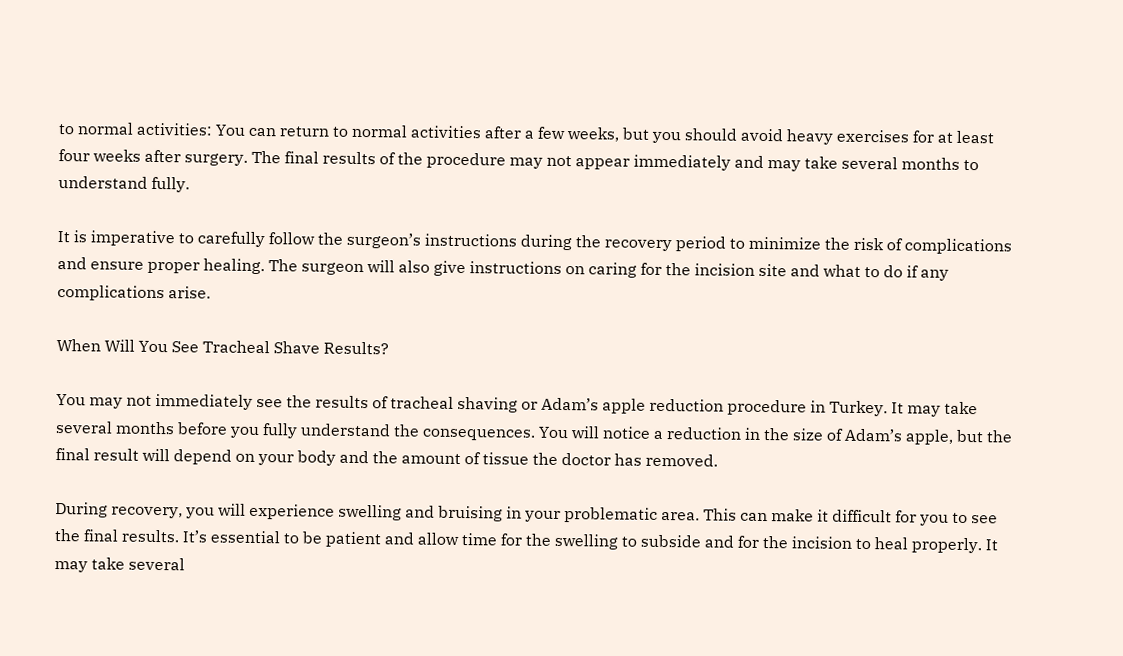to normal activities: You can return to normal activities after a few weeks, but you should avoid heavy exercises for at least four weeks after surgery. The final results of the procedure may not appear immediately and may take several months to understand fully.

It is imperative to carefully follow the surgeon’s instructions during the recovery period to minimize the risk of complications and ensure proper healing. The surgeon will also give instructions on caring for the incision site and what to do if any complications arise.

When Will You See Tracheal Shave Results?

You may not immediately see the results of tracheal shaving or Adam’s apple reduction procedure in Turkey. It may take several months before you fully understand the consequences. You will notice a reduction in the size of Adam’s apple, but the final result will depend on your body and the amount of tissue the doctor has removed.

During recovery, you will experience swelling and bruising in your problematic area. This can make it difficult for you to see the final results. It’s essential to be patient and allow time for the swelling to subside and for the incision to heal properly. It may take several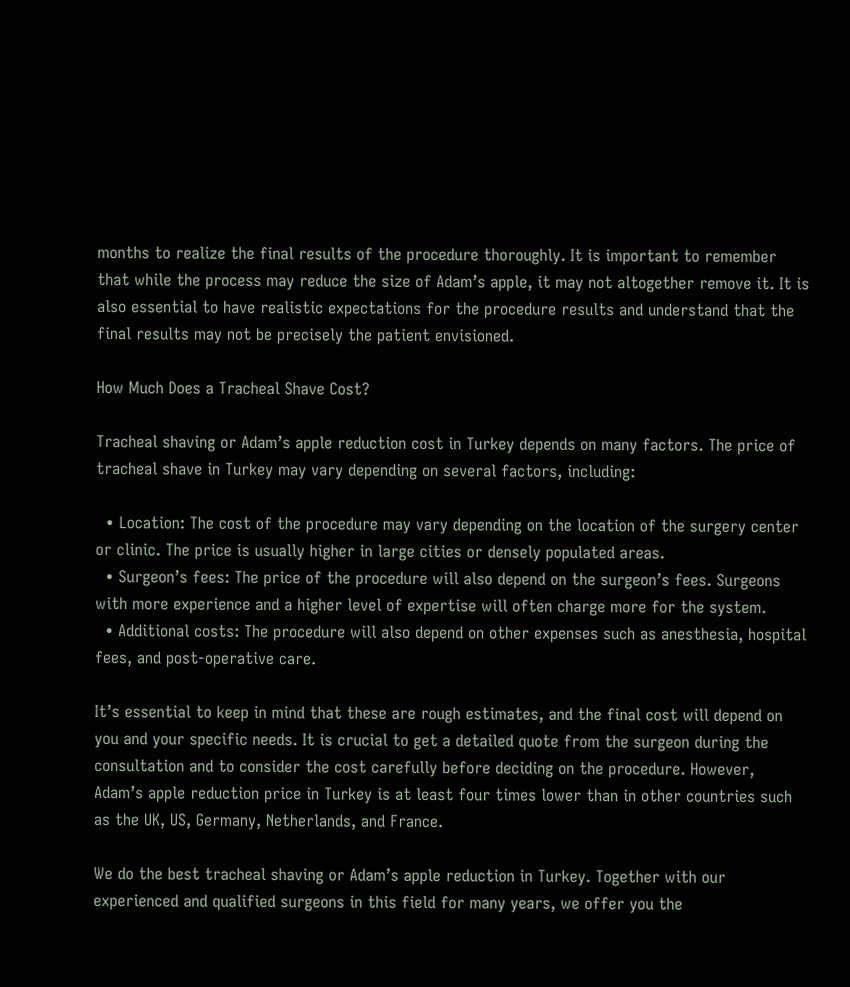months to realize the final results of the procedure thoroughly. It is important to remember that while the process may reduce the size of Adam’s apple, it may not altogether remove it. It is also essential to have realistic expectations for the procedure results and understand that the final results may not be precisely the patient envisioned.

How Much Does a Tracheal Shave Cost?

Tracheal shaving or Adam’s apple reduction cost in Turkey depends on many factors. The price of tracheal shave in Turkey may vary depending on several factors, including:

  • Location: The cost of the procedure may vary depending on the location of the surgery center or clinic. The price is usually higher in large cities or densely populated areas.
  • Surgeon’s fees: The price of the procedure will also depend on the surgeon’s fees. Surgeons with more experience and a higher level of expertise will often charge more for the system.
  • Additional costs: The procedure will also depend on other expenses such as anesthesia, hospital fees, and post-operative care.

It’s essential to keep in mind that these are rough estimates, and the final cost will depend on you and your specific needs. It is crucial to get a detailed quote from the surgeon during the consultation and to consider the cost carefully before deciding on the procedure. However, Adam’s apple reduction price in Turkey is at least four times lower than in other countries such as the UK, US, Germany, Netherlands, and France.

We do the best tracheal shaving or Adam’s apple reduction in Turkey. Together with our experienced and qualified surgeons in this field for many years, we offer you the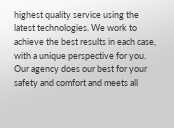highest quality service using the latest technologies. We work to achieve the best results in each case, with a unique perspective for you. Our agency does our best for your safety and comfort and meets all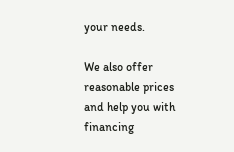your needs.

We also offer reasonable prices and help you with financing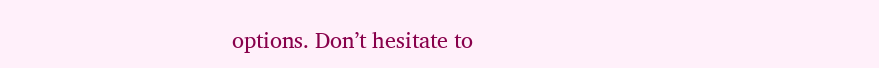options. Don’t hesitate to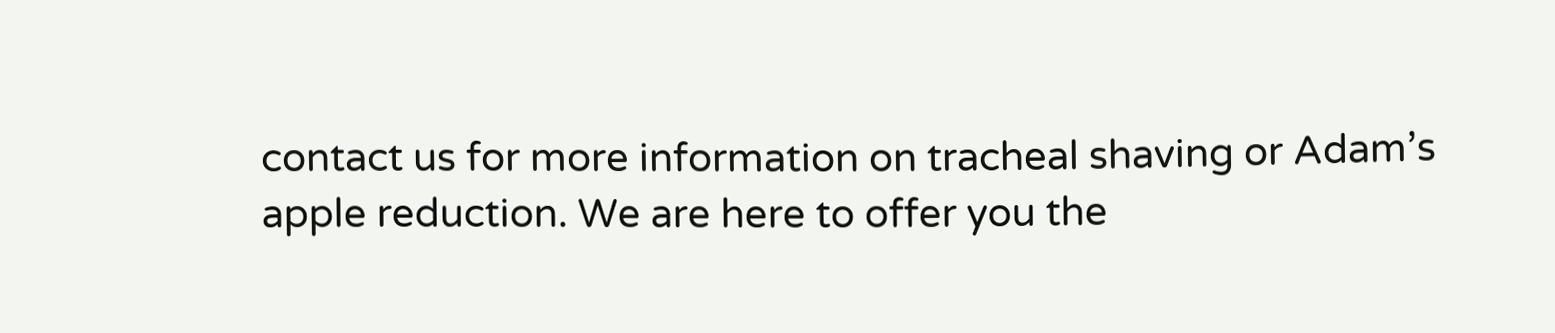contact us for more information on tracheal shaving or Adam’s apple reduction. We are here to offer you the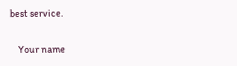best service.

    Your name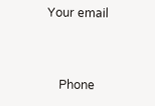Your email


    Phone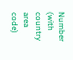Number (with country area code)